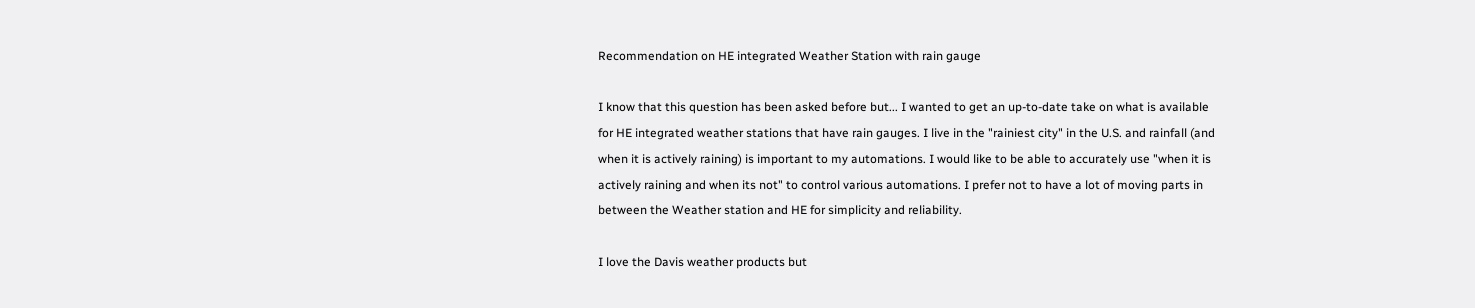Recommendation on HE integrated Weather Station with rain gauge

I know that this question has been asked before but... I wanted to get an up-to-date take on what is available for HE integrated weather stations that have rain gauges. I live in the "rainiest city" in the U.S. and rainfall (and when it is actively raining) is important to my automations. I would like to be able to accurately use "when it is actively raining and when its not" to control various automations. I prefer not to have a lot of moving parts in between the Weather station and HE for simplicity and reliability.

I love the Davis weather products but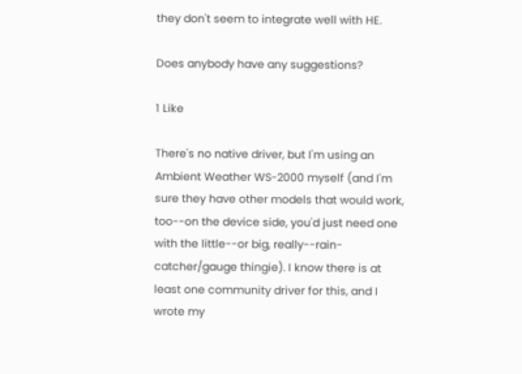they don't seem to integrate well with HE.

Does anybody have any suggestions?

1 Like

There's no native driver, but I'm using an Ambient Weather WS-2000 myself (and I'm sure they have other models that would work, too--on the device side, you'd just need one with the little--or big, really--rain-catcher/gauge thingie). I know there is at least one community driver for this, and I wrote my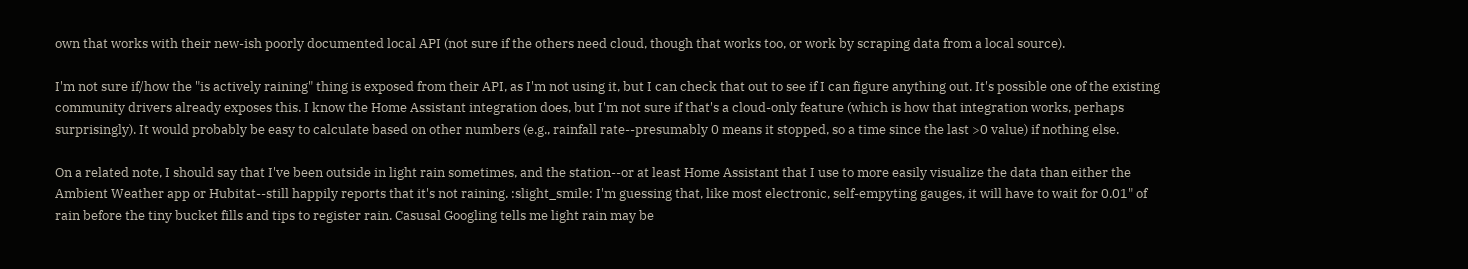own that works with their new-ish poorly documented local API (not sure if the others need cloud, though that works too, or work by scraping data from a local source).

I'm not sure if/how the "is actively raining" thing is exposed from their API, as I'm not using it, but I can check that out to see if I can figure anything out. It's possible one of the existing community drivers already exposes this. I know the Home Assistant integration does, but I'm not sure if that's a cloud-only feature (which is how that integration works, perhaps surprisingly). It would probably be easy to calculate based on other numbers (e.g., rainfall rate--presumably 0 means it stopped, so a time since the last >0 value) if nothing else.

On a related note, I should say that I've been outside in light rain sometimes, and the station--or at least Home Assistant that I use to more easily visualize the data than either the Ambient Weather app or Hubitat--still happily reports that it's not raining. :slight_smile: I'm guessing that, like most electronic, self-empyting gauges, it will have to wait for 0.01" of rain before the tiny bucket fills and tips to register rain. Casusal Googling tells me light rain may be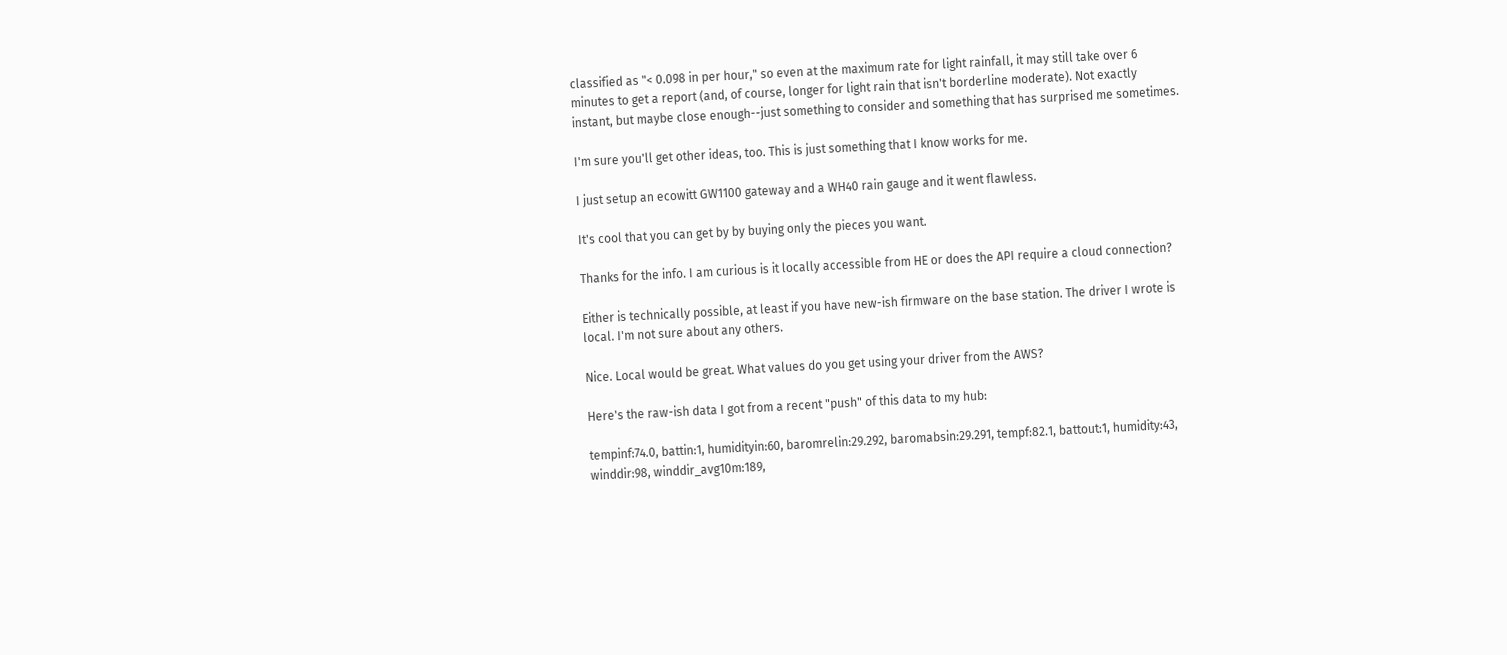classified as "< 0.098 in per hour," so even at the maximum rate for light rainfall, it may still take over 6 minutes to get a report (and, of course, longer for light rain that isn't borderline moderate). Not exactly instant, but maybe close enough--just something to consider and something that has surprised me sometimes.

I'm sure you'll get other ideas, too. This is just something that I know works for me.

I just setup an ecowitt GW1100 gateway and a WH40 rain gauge and it went flawless.

It's cool that you can get by by buying only the pieces you want.

Thanks for the info. I am curious is it locally accessible from HE or does the API require a cloud connection?

Either is technically possible, at least if you have new-ish firmware on the base station. The driver I wrote is local. I'm not sure about any others.

Nice. Local would be great. What values do you get using your driver from the AWS?

Here's the raw-ish data I got from a recent "push" of this data to my hub:

tempinf:74.0, battin:1, humidityin:60, baromrelin:29.292, baromabsin:29.291, tempf:82.1, battout:1, humidity:43, winddir:98, winddir_avg10m:189,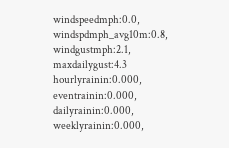windspeedmph:0.0, windspdmph_avg10m:0.8, windgustmph:2.1, maxdailygust:4.3 hourlyrainin:0.000, eventrainin:0.000, dailyrainin:0.000, weeklyrainin:0.000,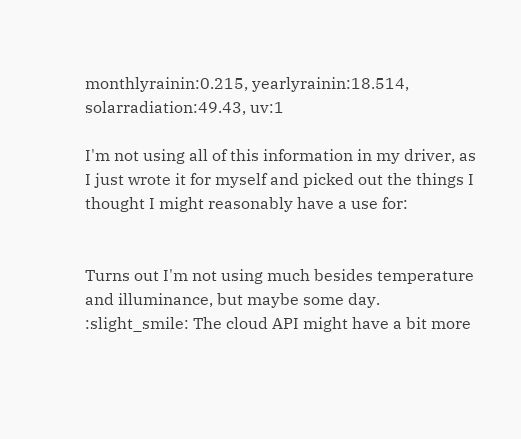monthlyrainin:0.215, yearlyrainin:18.514, solarradiation:49.43, uv:1

I'm not using all of this information in my driver, as I just wrote it for myself and picked out the things I thought I might reasonably have a use for:


Turns out I'm not using much besides temperature and illuminance, but maybe some day. :slight_smile: The cloud API might have a bit more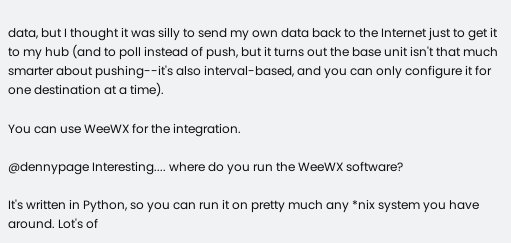data, but I thought it was silly to send my own data back to the Internet just to get it to my hub (and to poll instead of push, but it turns out the base unit isn't that much smarter about pushing--it's also interval-based, and you can only configure it for one destination at a time).

You can use WeeWX for the integration.

@dennypage Interesting.... where do you run the WeeWX software?

It's written in Python, so you can run it on pretty much any *nix system you have around. Lot's of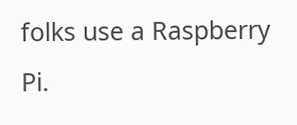folks use a Raspberry Pi.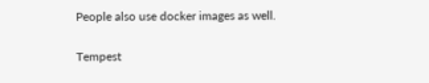People also use docker images as well.

Tempest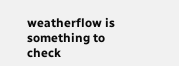weatherflow is something to check